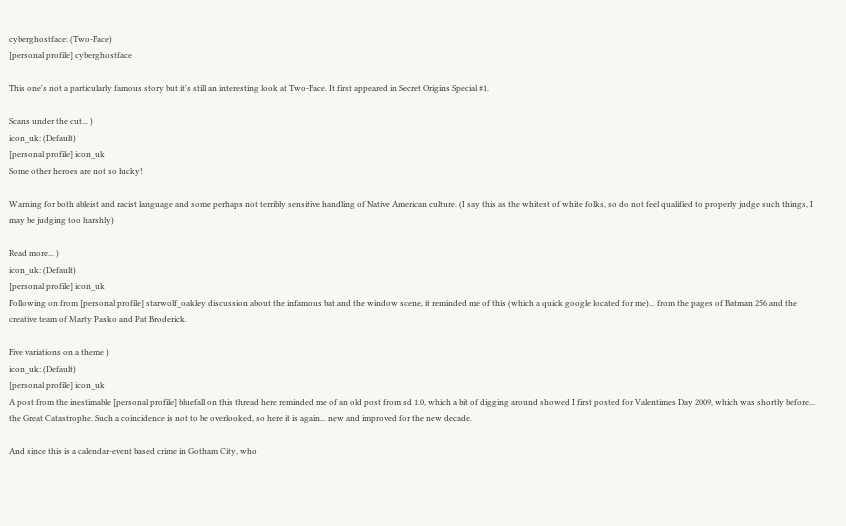cyberghostface: (Two-Face)
[personal profile] cyberghostface

This one's not a particularly famous story but it's still an interesting look at Two-Face. It first appeared in Secret Origins Special #1.

Scans under the cut... )
icon_uk: (Default)
[personal profile] icon_uk
Some other heroes are not so lucky!

Warning for both ableist and racist language and some perhaps not terribly sensitive handling of Native American culture. (I say this as the whitest of white folks, so do not feel qualified to properly judge such things, I may be judging too harshly)

Read more... )
icon_uk: (Default)
[personal profile] icon_uk
Following on from [personal profile] starwolf_oakley discussion about the infamous bat and the window scene, it reminded me of this (which a quick google located for me)... from the pages of Batman 256 and the creative team of Marty Pasko and Pat Broderick.

Five variations on a theme )
icon_uk: (Default)
[personal profile] icon_uk
A post from the inestimable [personal profile] bluefall on this thread here reminded me of an old post from sd 1.0, which a bit of digging around showed I first posted for Valentimes Day 2009, which was shortly before... the Great Catastrophe. Such a coincidence is not to be overlooked, so here it is again... new and improved for the new decade.

And since this is a calendar-event based crime in Gotham City, who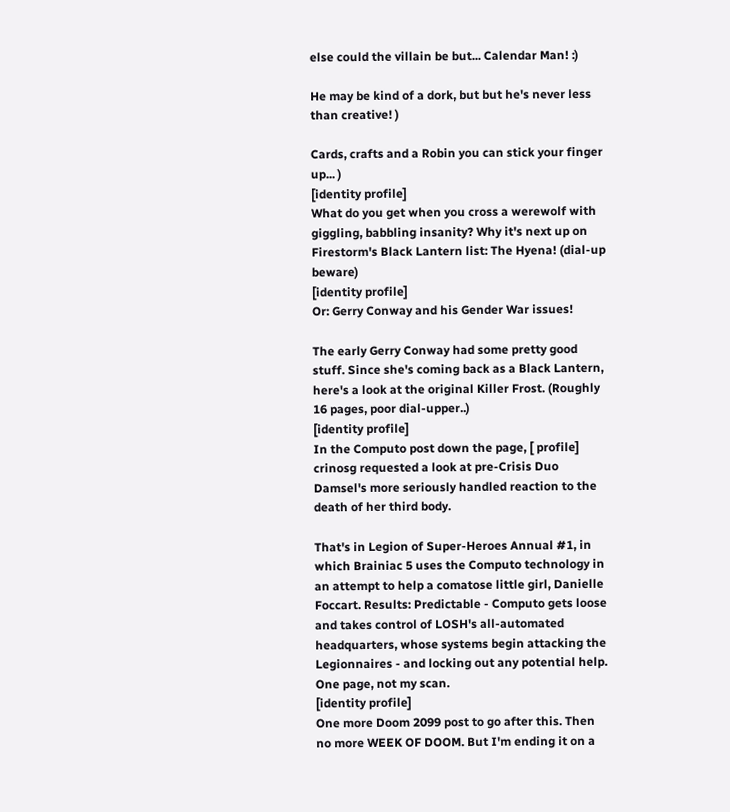else could the villain be but... Calendar Man! :)

He may be kind of a dork, but but he's never less than creative! )

Cards, crafts and a Robin you can stick your finger up... )
[identity profile]
What do you get when you cross a werewolf with giggling, babbling insanity? Why it's next up on Firestorm's Black Lantern list: The Hyena! (dial-up beware)
[identity profile]
Or: Gerry Conway and his Gender War issues!

The early Gerry Conway had some pretty good stuff. Since she's coming back as a Black Lantern, here's a look at the original Killer Frost. (Roughly 16 pages, poor dial-upper..)
[identity profile]
In the Computo post down the page, [ profile] crinosg requested a look at pre-Crisis Duo Damsel's more seriously handled reaction to the death of her third body.

That's in Legion of Super-Heroes Annual #1, in which Brainiac 5 uses the Computo technology in an attempt to help a comatose little girl, Danielle Foccart. Results: Predictable - Computo gets loose and takes control of LOSH's all-automated headquarters, whose systems begin attacking the Legionnaires - and locking out any potential help. One page, not my scan.
[identity profile]
One more Doom 2099 post to go after this. Then no more WEEK OF DOOM. But I'm ending it on a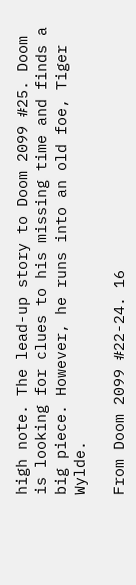high note. The lead-up story to Doom 2099 #25. Doom is looking for clues to his missing time and finds a big piece. However, he runs into an old foe, Tiger Wylde.

From Doom 2099 #22-24. 16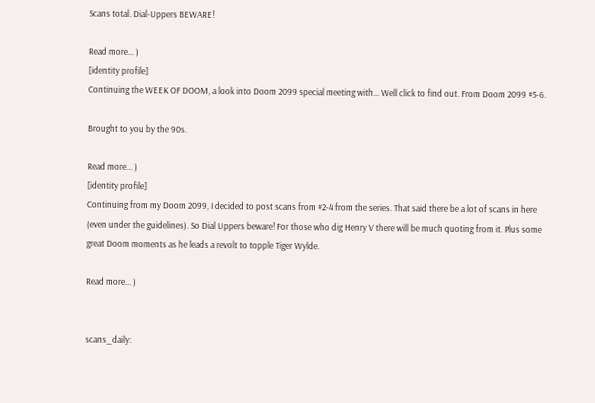Scans total. Dial-Uppers BEWARE!

Read more... )
[identity profile]
Continuing the WEEK OF DOOM, a look into Doom 2099 special meeting with... Well click to find out. From Doom 2099 #5-6.

Brought to you by the 90s.

Read more... )
[identity profile]
Continuing from my Doom 2099, I decided to post scans from #2-4 from the series. That said there be a lot of scans in here (even under the guidelines). So Dial Uppers beware! For those who dig Henry V there will be much quoting from it. Plus some great Doom moments as he leads a revolt to topple Tiger Wylde.

Read more... )


scans_daily: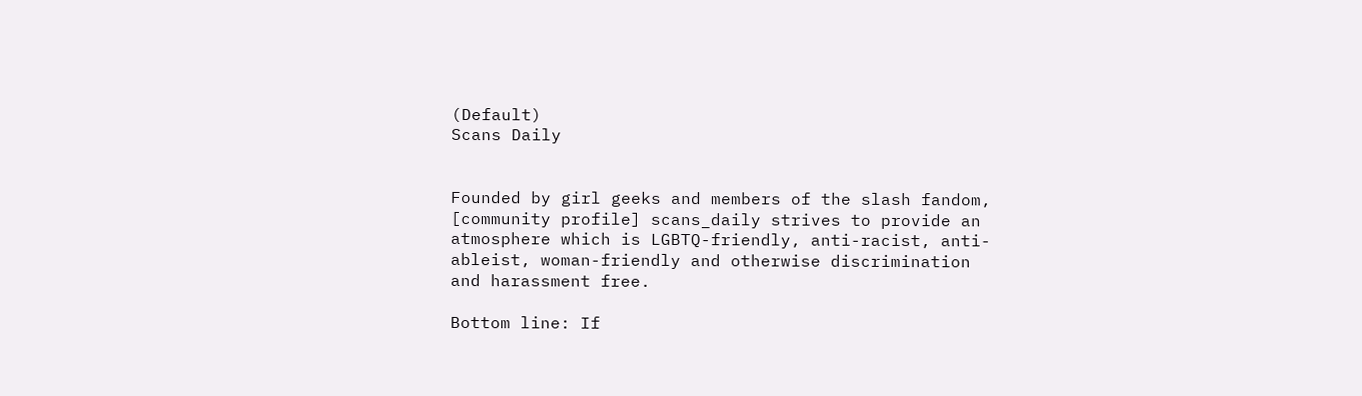(Default)
Scans Daily


Founded by girl geeks and members of the slash fandom, [community profile] scans_daily strives to provide an atmosphere which is LGBTQ-friendly, anti-racist, anti-ableist, woman-friendly and otherwise discrimination and harassment free.

Bottom line: If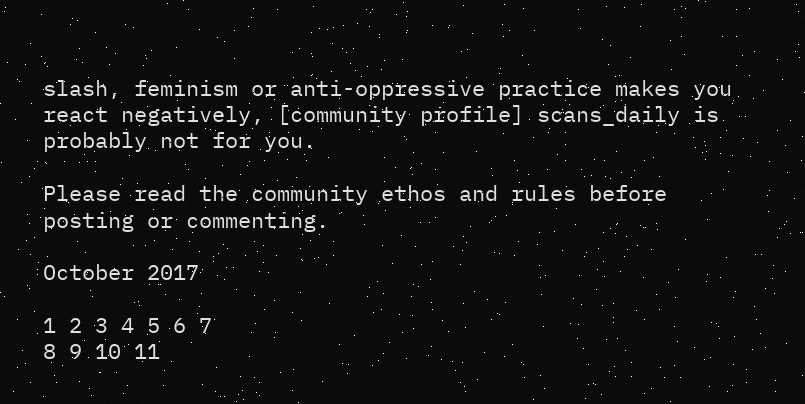slash, feminism or anti-oppressive practice makes you react negatively, [community profile] scans_daily is probably not for you.

Please read the community ethos and rules before posting or commenting.

October 2017

1 2 3 4 5 6 7
8 9 10 11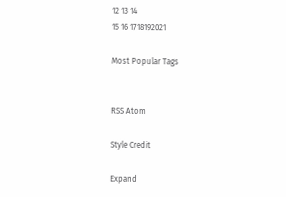12 13 14
15 16 1718192021

Most Popular Tags


RSS Atom

Style Credit

Expand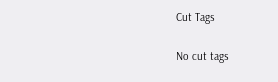Cut Tags

No cut tags